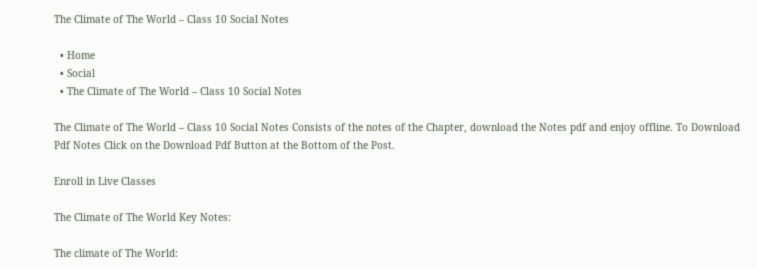The Climate of The World – Class 10 Social Notes

  • Home
  • Social
  • The Climate of The World – Class 10 Social Notes

The Climate of The World – Class 10 Social Notes Consists of the notes of the Chapter, download the Notes pdf and enjoy offline. To Download Pdf Notes Click on the Download Pdf Button at the Bottom of the Post.

Enroll in Live Classes

The Climate of The World Key Notes:

The climate of The World: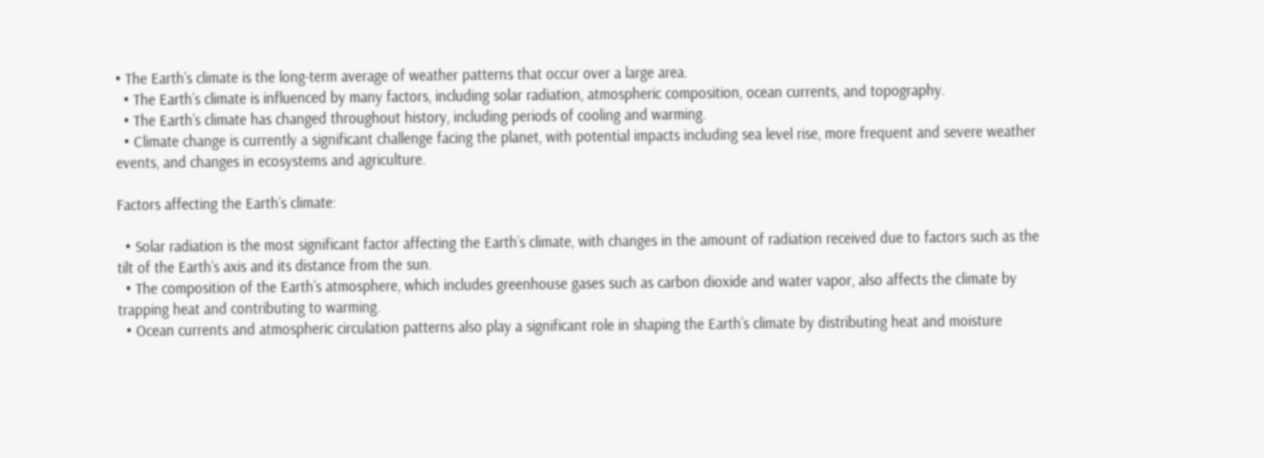• The Earth’s climate is the long-term average of weather patterns that occur over a large area.
  • The Earth’s climate is influenced by many factors, including solar radiation, atmospheric composition, ocean currents, and topography.
  • The Earth’s climate has changed throughout history, including periods of cooling and warming.
  • Climate change is currently a significant challenge facing the planet, with potential impacts including sea level rise, more frequent and severe weather events, and changes in ecosystems and agriculture.

Factors affecting the Earth’s climate:

  • Solar radiation is the most significant factor affecting the Earth’s climate, with changes in the amount of radiation received due to factors such as the tilt of the Earth’s axis and its distance from the sun.
  • The composition of the Earth’s atmosphere, which includes greenhouse gases such as carbon dioxide and water vapor, also affects the climate by trapping heat and contributing to warming.
  • Ocean currents and atmospheric circulation patterns also play a significant role in shaping the Earth’s climate by distributing heat and moisture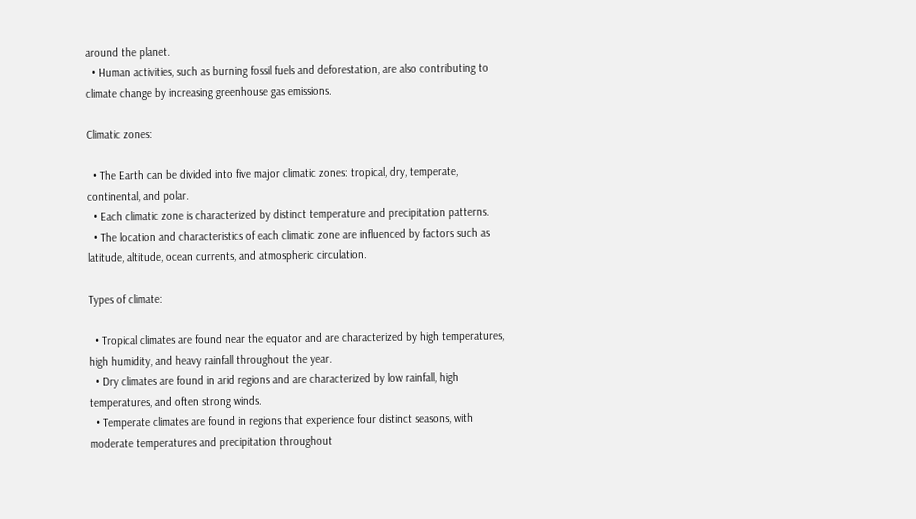around the planet.
  • Human activities, such as burning fossil fuels and deforestation, are also contributing to climate change by increasing greenhouse gas emissions.

Climatic zones:

  • The Earth can be divided into five major climatic zones: tropical, dry, temperate, continental, and polar.
  • Each climatic zone is characterized by distinct temperature and precipitation patterns.
  • The location and characteristics of each climatic zone are influenced by factors such as latitude, altitude, ocean currents, and atmospheric circulation.

Types of climate:

  • Tropical climates are found near the equator and are characterized by high temperatures, high humidity, and heavy rainfall throughout the year.
  • Dry climates are found in arid regions and are characterized by low rainfall, high temperatures, and often strong winds.
  • Temperate climates are found in regions that experience four distinct seasons, with moderate temperatures and precipitation throughout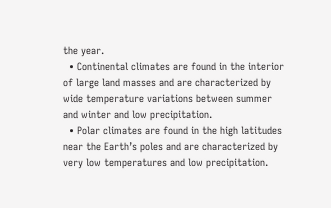the year.
  • Continental climates are found in the interior of large land masses and are characterized by wide temperature variations between summer and winter and low precipitation.
  • Polar climates are found in the high latitudes near the Earth’s poles and are characterized by very low temperatures and low precipitation.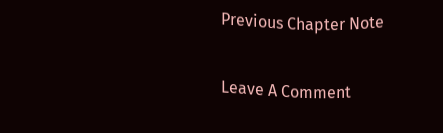Previous Chapter Note

Leave A Comment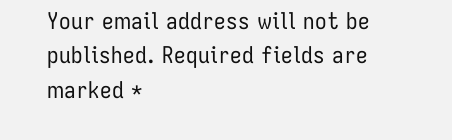Your email address will not be published. Required fields are marked *